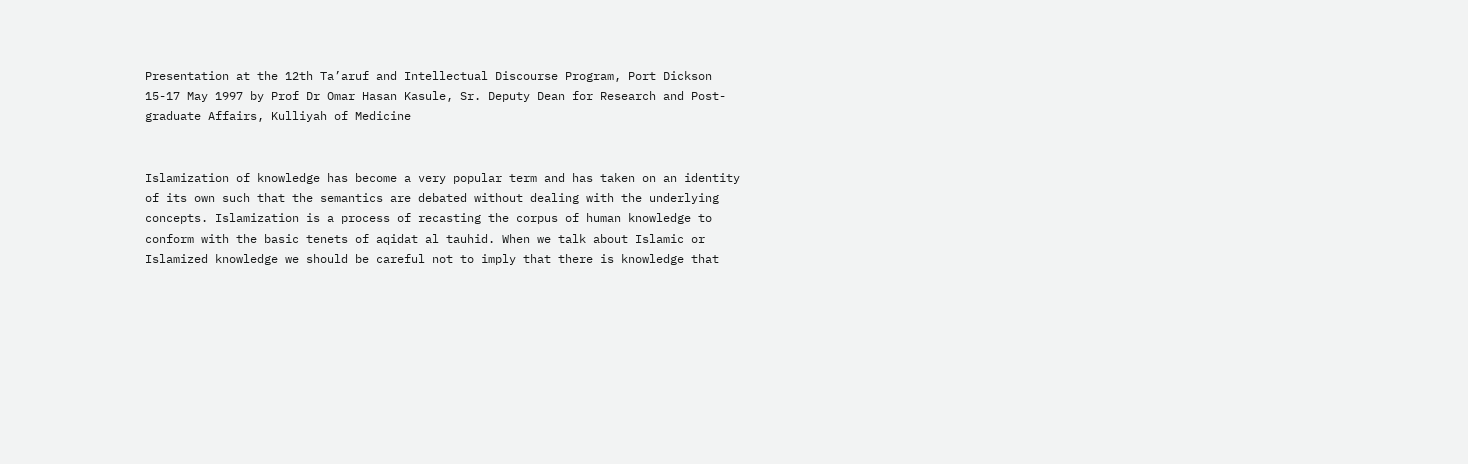Presentation at the 12th Ta’aruf and Intellectual Discourse Program, Port Dickson 15-17 May 1997 by Prof Dr Omar Hasan Kasule, Sr. Deputy Dean for Research and Post-graduate Affairs, Kulliyah of Medicine


Islamization of knowledge has become a very popular term and has taken on an identity of its own such that the semantics are debated without dealing with the underlying concepts. Islamization is a process of recasting the corpus of human knowledge to conform with the basic tenets of aqidat al tauhid. When we talk about Islamic or Islamized knowledge we should be careful not to imply that there is knowledge that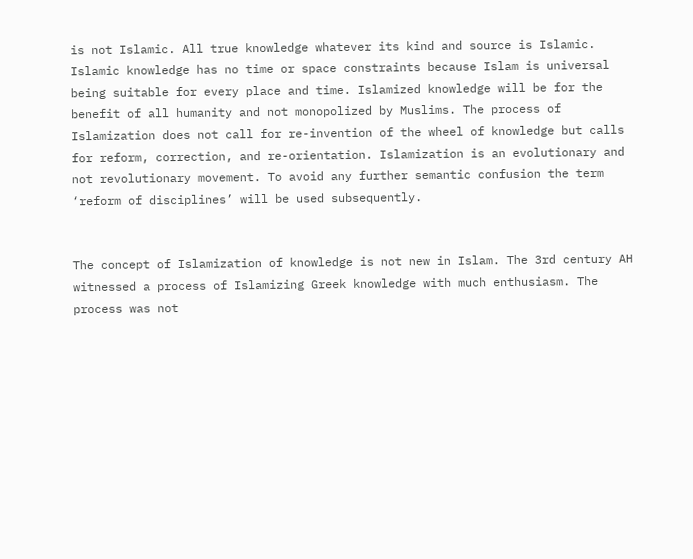is not Islamic. All true knowledge whatever its kind and source is Islamic. Islamic knowledge has no time or space constraints because Islam is universal being suitable for every place and time. Islamized knowledge will be for the benefit of all humanity and not monopolized by Muslims. The process of Islamization does not call for re-invention of the wheel of knowledge but calls for reform, correction, and re-orientation. Islamization is an evolutionary and not revolutionary movement. To avoid any further semantic confusion the term ‘reform of disciplines’ will be used subsequently.


The concept of Islamization of knowledge is not new in Islam. The 3rd century AH witnessed a process of Islamizing Greek knowledge with much enthusiasm. The process was not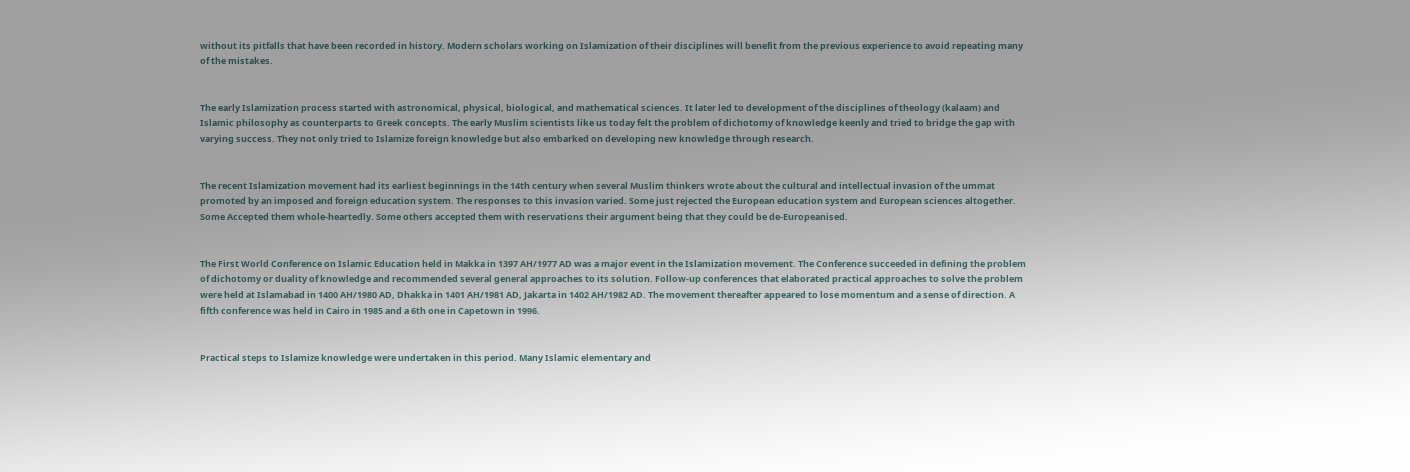without its pitfalls that have been recorded in history. Modern scholars working on Islamization of their disciplines will benefit from the previous experience to avoid repeating many of the mistakes.


The early Islamization process started with astronomical, physical, biological, and mathematical sciences. It later led to development of the disciplines of theology (kalaam) and Islamic philosophy as counterparts to Greek concepts. The early Muslim scientists like us today felt the problem of dichotomy of knowledge keenly and tried to bridge the gap with varying success. They not only tried to Islamize foreign knowledge but also embarked on developing new knowledge through research.


The recent Islamization movement had its earliest beginnings in the 14th century when several Muslim thinkers wrote about the cultural and intellectual invasion of the ummat promoted by an imposed and foreign education system. The responses to this invasion varied. Some just rejected the European education system and European sciences altogether. Some Accepted them whole-heartedly. Some others accepted them with reservations their argument being that they could be de-Europeanised.


The First World Conference on Islamic Education held in Makka in 1397 AH/1977 AD was a major event in the Islamization movement. The Conference succeeded in defining the problem of dichotomy or duality of knowledge and recommended several general approaches to its solution. Follow-up conferences that elaborated practical approaches to solve the problem were held at Islamabad in 1400 AH/1980 AD, Dhakka in 1401 AH/1981 AD, Jakarta in 1402 AH/1982 AD. The movement thereafter appeared to lose momentum and a sense of direction. A fifth conference was held in Cairo in 1985 and a 6th one in Capetown in 1996.


Practical steps to Islamize knowledge were undertaken in this period. Many Islamic elementary and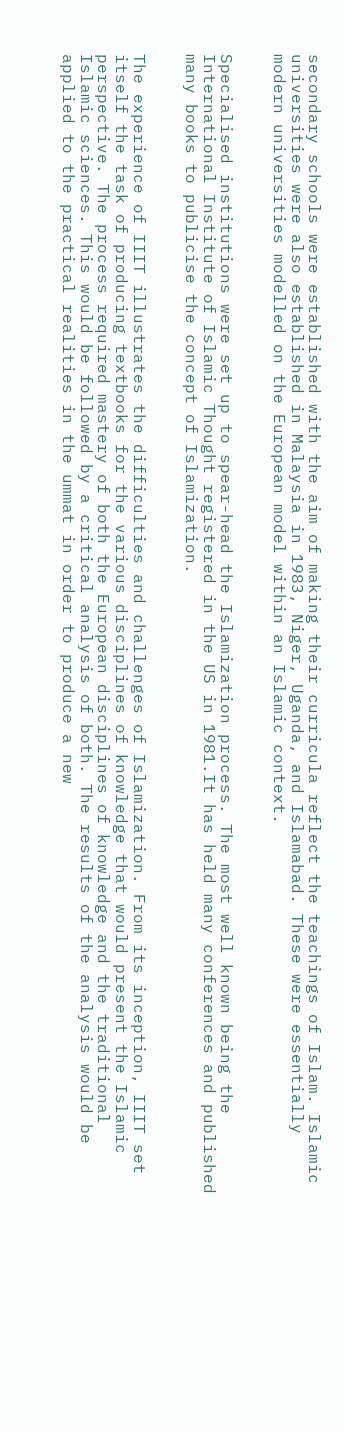secondary schools were established with the aim of making their curricula reflect the teachings of Islam. Islamic universities were also established in Malaysia in 1983, Niger, Uganda, and Islamabad. These were essentially modern universities modelled on the European model within an Islamic context.


Specialised institutions were set up to spear-head the Islamization process. The most well known being the International Institute of Islamic Thought registered in the US in 1981.It has held many conferences and published many books to publicise the concept of Islamization.


The experience of IIIT illustrates the difficulties and challenges of Islamization. From its inception, IIIT set itself the task of producing textbooks for the various disciplines of knowledge that would present the Islamic perspective. The process required mastery of both the European disciplines of knowledge and the traditional Islamic sciences. This would be followed by a critical analysis of both. The results of the analysis would be applied to the practical realities in the ummat in order to produce a new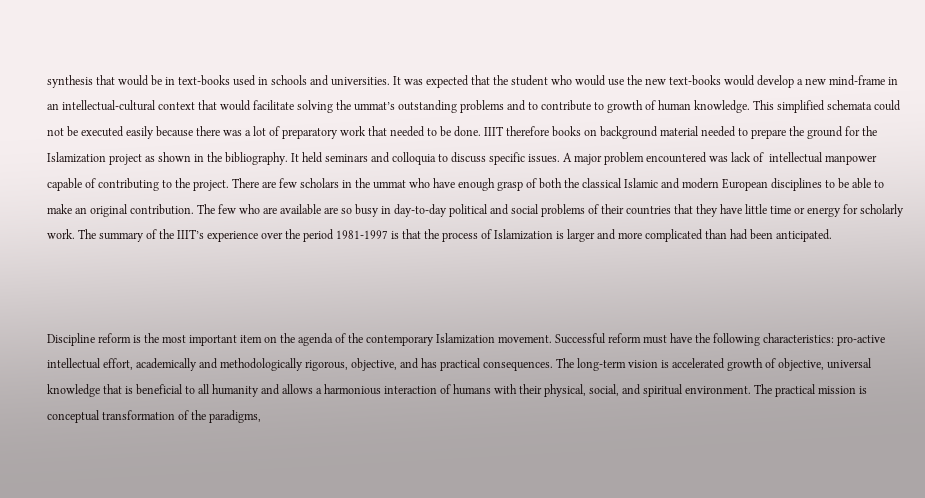synthesis that would be in text-books used in schools and universities. It was expected that the student who would use the new text-books would develop a new mind-frame in an intellectual-cultural context that would facilitate solving the ummat’s outstanding problems and to contribute to growth of human knowledge. This simplified schemata could not be executed easily because there was a lot of preparatory work that needed to be done. IIIT therefore books on background material needed to prepare the ground for the Islamization project as shown in the bibliography. It held seminars and colloquia to discuss specific issues. A major problem encountered was lack of  intellectual manpower capable of contributing to the project. There are few scholars in the ummat who have enough grasp of both the classical Islamic and modern European disciplines to be able to make an original contribution. The few who are available are so busy in day-to-day political and social problems of their countries that they have little time or energy for scholarly work. The summary of the IIIT’s experience over the period 1981-1997 is that the process of Islamization is larger and more complicated than had been anticipated.



Discipline reform is the most important item on the agenda of the contemporary Islamization movement. Successful reform must have the following characteristics: pro-active intellectual effort, academically and methodologically rigorous, objective, and has practical consequences. The long-term vision is accelerated growth of objective, universal knowledge that is beneficial to all humanity and allows a harmonious interaction of humans with their physical, social, and spiritual environment. The practical mission is conceptual transformation of the paradigms,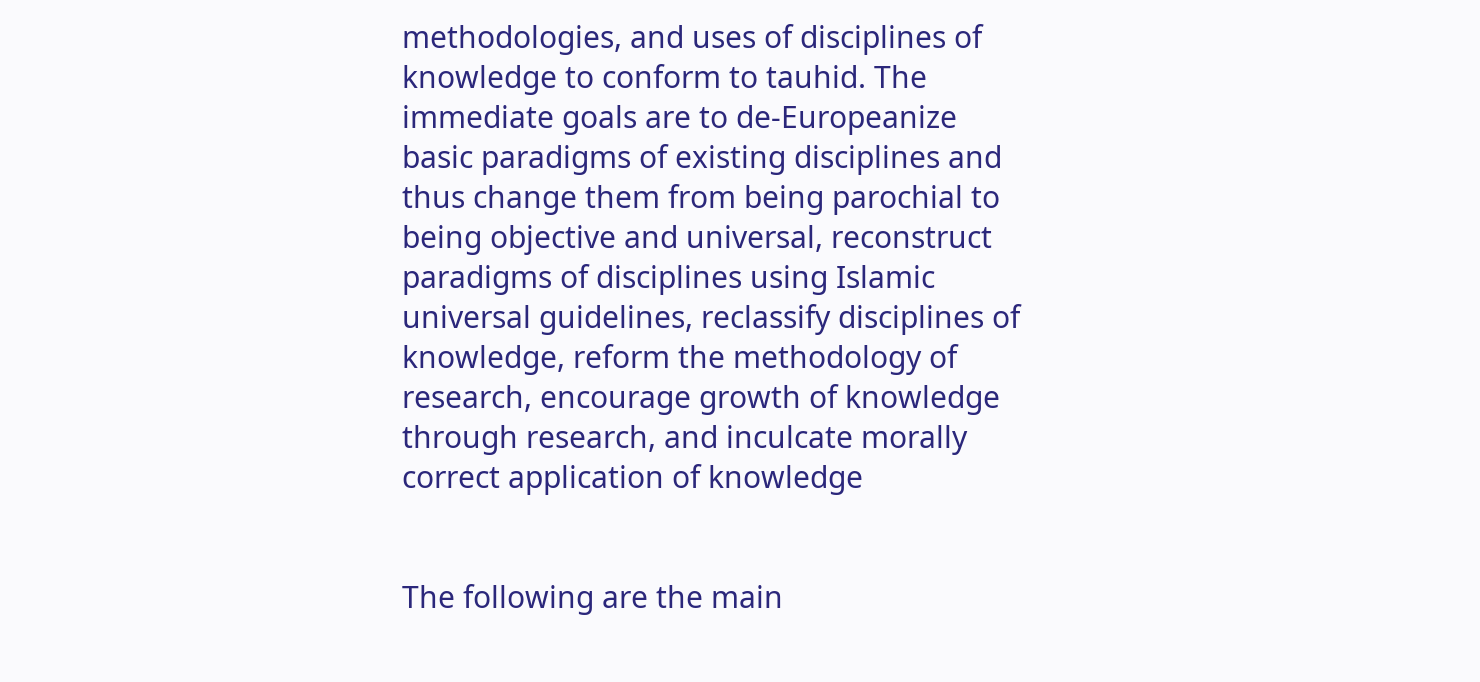methodologies, and uses of disciplines of knowledge to conform to tauhid. The immediate goals are to de-Europeanize basic paradigms of existing disciplines and thus change them from being parochial to being objective and universal, reconstruct paradigms of disciplines using Islamic universal guidelines, reclassify disciplines of knowledge, reform the methodology of research, encourage growth of knowledge through research, and inculcate morally correct application of knowledge


The following are the main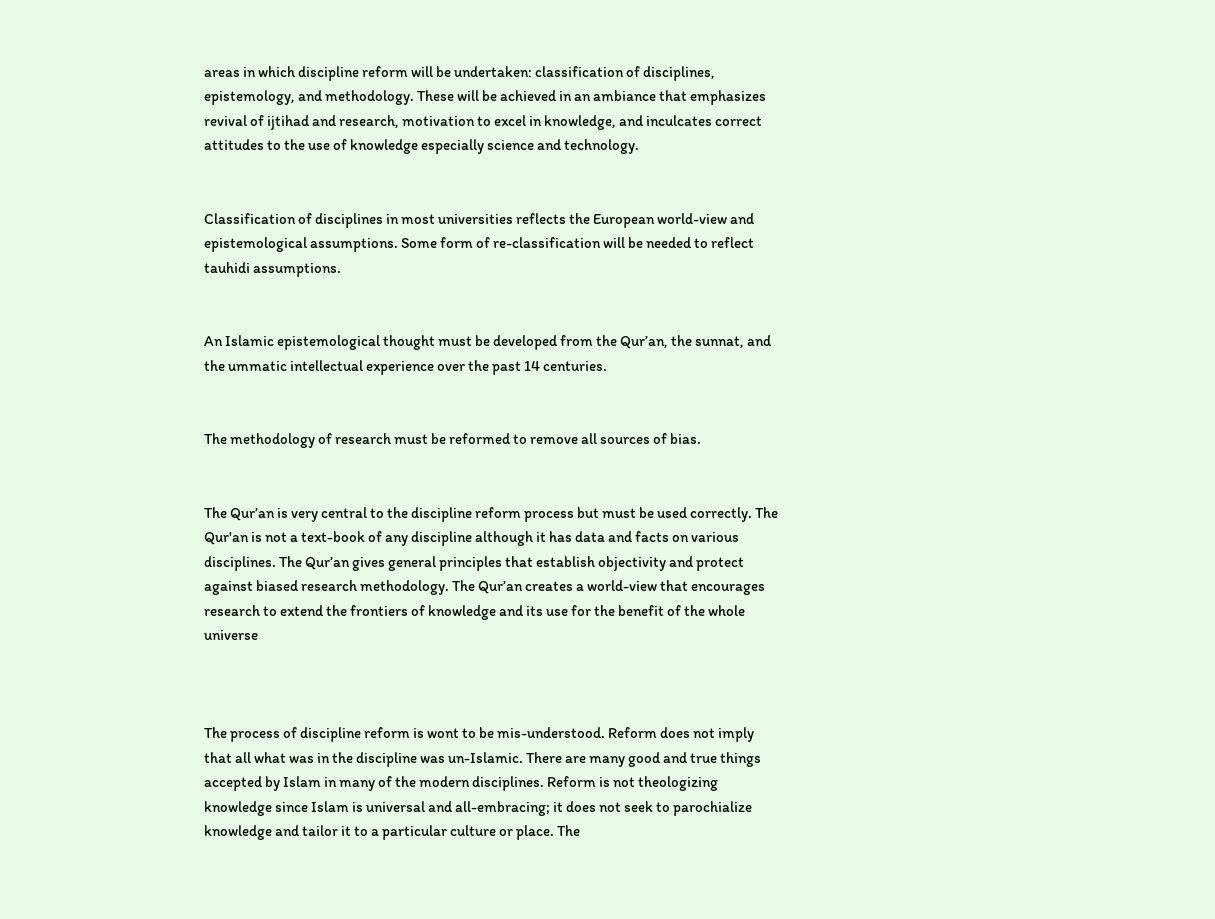areas in which discipline reform will be undertaken: classification of disciplines, epistemology, and methodology. These will be achieved in an ambiance that emphasizes revival of ijtihad and research, motivation to excel in knowledge, and inculcates correct attitudes to the use of knowledge especially science and technology.


Classification of disciplines in most universities reflects the European world-view and epistemological assumptions. Some form of re-classification will be needed to reflect tauhidi assumptions.


An Islamic epistemological thought must be developed from the Qur’an, the sunnat, and the ummatic intellectual experience over the past 14 centuries.


The methodology of research must be reformed to remove all sources of bias.


The Qur’an is very central to the discipline reform process but must be used correctly. The Qur'an is not a text-book of any discipline although it has data and facts on various disciplines. The Qur’an gives general principles that establish objectivity and protect against biased research methodology. The Qur’an creates a world-view that encourages research to extend the frontiers of knowledge and its use for the benefit of the whole universe



The process of discipline reform is wont to be mis-understood. Reform does not imply that all what was in the discipline was un-Islamic. There are many good and true things accepted by Islam in many of the modern disciplines. Reform is not theologizing knowledge since Islam is universal and all-embracing; it does not seek to parochialize knowledge and tailor it to a particular culture or place. The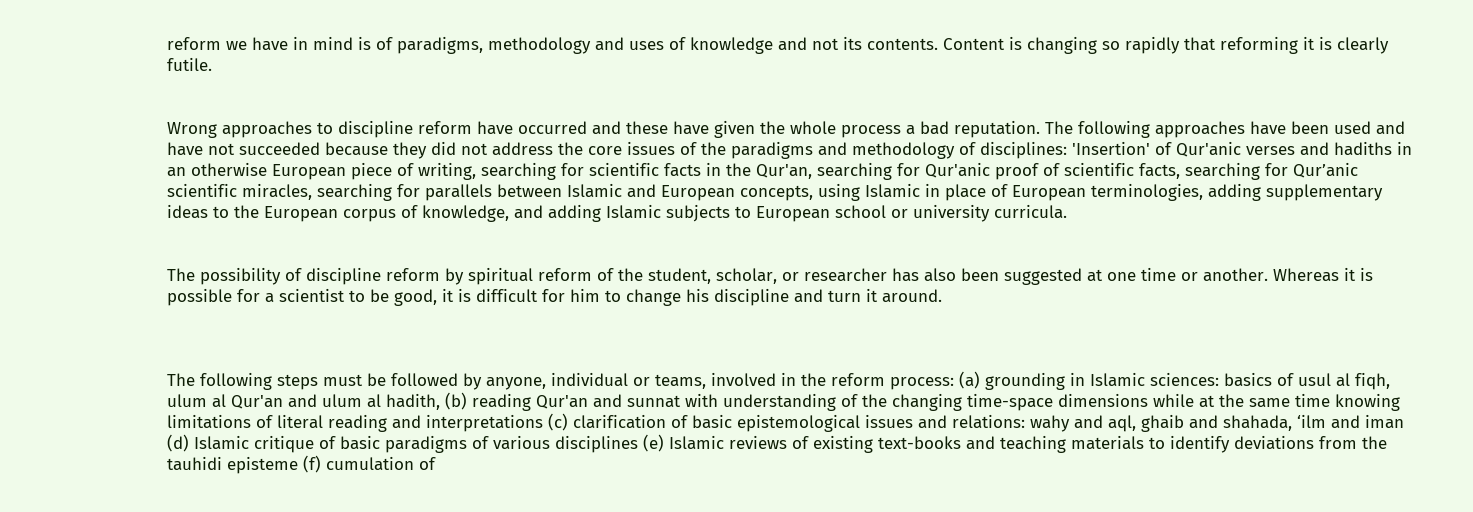reform we have in mind is of paradigms, methodology and uses of knowledge and not its contents. Content is changing so rapidly that reforming it is clearly futile.


Wrong approaches to discipline reform have occurred and these have given the whole process a bad reputation. The following approaches have been used and have not succeeded because they did not address the core issues of the paradigms and methodology of disciplines: 'Insertion' of Qur'anic verses and hadiths in an otherwise European piece of writing, searching for scientific facts in the Qur'an, searching for Qur'anic proof of scientific facts, searching for Qur’anic scientific miracles, searching for parallels between Islamic and European concepts, using Islamic in place of European terminologies, adding supplementary ideas to the European corpus of knowledge, and adding Islamic subjects to European school or university curricula.


The possibility of discipline reform by spiritual reform of the student, scholar, or researcher has also been suggested at one time or another. Whereas it is possible for a scientist to be good, it is difficult for him to change his discipline and turn it around.



The following steps must be followed by anyone, individual or teams, involved in the reform process: (a) grounding in Islamic sciences: basics of usul al fiqh,  ulum al Qur'an and ulum al hadith, (b) reading Qur'an and sunnat with understanding of the changing time-space dimensions while at the same time knowing limitations of literal reading and interpretations (c) clarification of basic epistemological issues and relations: wahy and aql, ghaib and shahada, ‘ilm and iman (d) Islamic critique of basic paradigms of various disciplines (e) Islamic reviews of existing text-books and teaching materials to identify deviations from the tauhidi episteme (f) cumulation of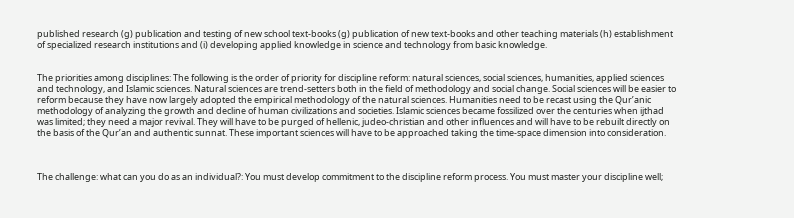published research (g) publication and testing of new school text-books (g) publication of new text-books and other teaching materials (h) establishment of specialized research institutions and (i) developing applied knowledge in science and technology from basic knowledge.


The priorities among disciplines: The following is the order of priority for discipline reform: natural sciences, social sciences, humanities, applied sciences and technology, and Islamic sciences. Natural sciences are trend-setters both in the field of methodology and social change. Social sciences will be easier to reform because they have now largely adopted the empirical methodology of the natural sciences. Humanities need to be recast using the Qur’anic methodology of analyzing the growth and decline of human civilizations and societies. Islamic sciences became fossilized over the centuries when ijthad was limited; they need a major revival. They will have to be purged of hellenic, judeo-christian and other influences and will have to be rebuilt directly on the basis of the Qur’an and authentic sunnat. These important sciences will have to be approached taking the time-space dimension into consideration.



The challenge: what can you do as an individual?: You must develop commitment to the discipline reform process. You must master your discipline well;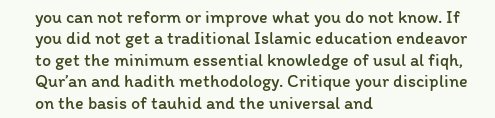you can not reform or improve what you do not know. If you did not get a traditional Islamic education endeavor to get the minimum essential knowledge of usul al fiqh, Qur’an and hadith methodology. Critique your discipline on the basis of tauhid and the universal and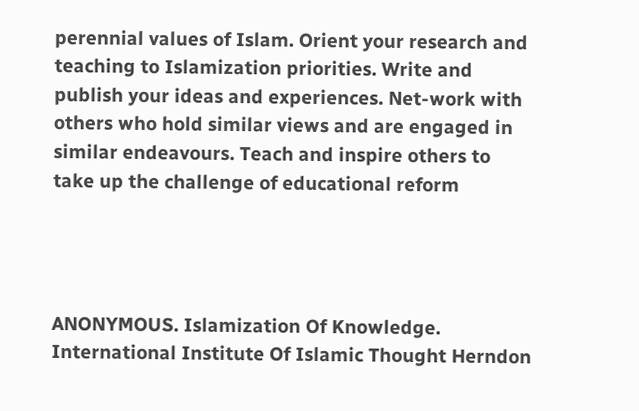perennial values of Islam. Orient your research and teaching to Islamization priorities. Write and publish your ideas and experiences. Net-work with others who hold similar views and are engaged in similar endeavours. Teach and inspire others to take up the challenge of educational reform




ANONYMOUS. Islamization Of Knowledge. International Institute Of Islamic Thought Herndon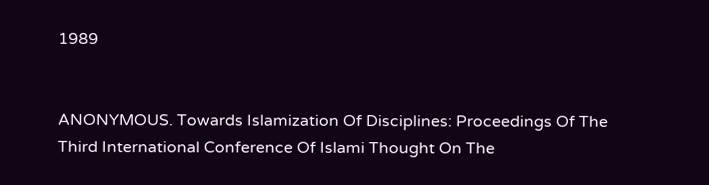1989


ANONYMOUS. Towards Islamization Of Disciplines: Proceedings Of The Third International Conference Of Islami Thought On The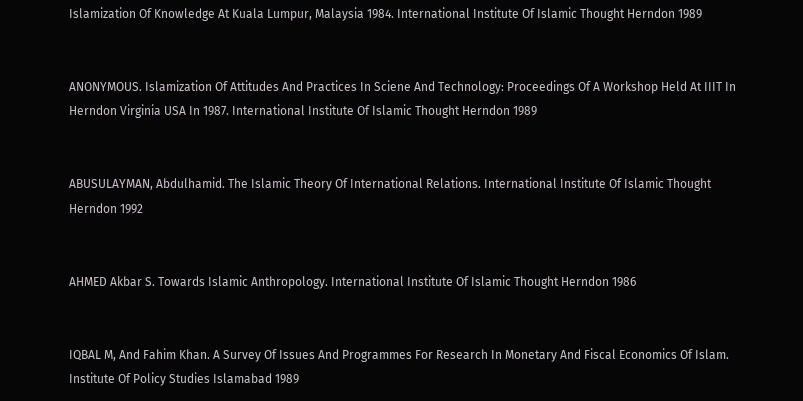Islamization Of Knowledge At Kuala Lumpur, Malaysia 1984. International Institute Of Islamic Thought Herndon 1989


ANONYMOUS. Islamization Of Attitudes And Practices In Sciene And Technology: Proceedings Of A Workshop Held At IIIT In Herndon Virginia USA In 1987. International Institute Of Islamic Thought Herndon 1989


ABUSULAYMAN, Abdulhamid. The Islamic Theory Of International Relations. International Institute Of Islamic Thought Herndon 1992


AHMED Akbar S. Towards Islamic Anthropology. International Institute Of Islamic Thought Herndon 1986


IQBAL M, And Fahim Khan. A Survey Of Issues And Programmes For Research In Monetary And Fiscal Economics Of Islam. Institute Of Policy Studies Islamabad 1989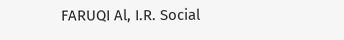FARUQI Al, I.R. Social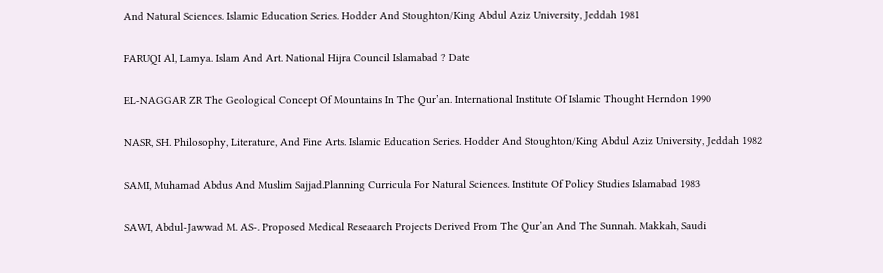And Natural Sciences. Islamic Education Series. Hodder And Stoughton/King Abdul Aziz University, Jeddah 1981


FARUQI Al, Lamya. Islam And Art. National Hijra Council Islamabad ? Date


EL-NAGGAR ZR The Geological Concept Of Mountains In The Qur’an. International Institute Of Islamic Thought Herndon 1990


NASR, SH. Philosophy, Literature, And Fine Arts. Islamic Education Series. Hodder And Stoughton/King Abdul Aziz University, Jeddah 1982


SAMI, Muhamad Abdus And Muslim Sajjad.Planning Curricula For Natural Sciences. Institute Of Policy Studies Islamabad 1983


SAWI, Abdul-Jawwad M. AS-. Proposed Medical Reseaarch Projects Derived From The Qur’an And The Sunnah. Makkah, Saudi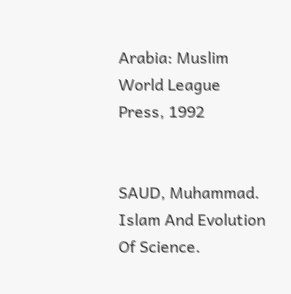Arabia: Muslim World League Press, 1992


SAUD, Muhammad. Islam And Evolution Of Science.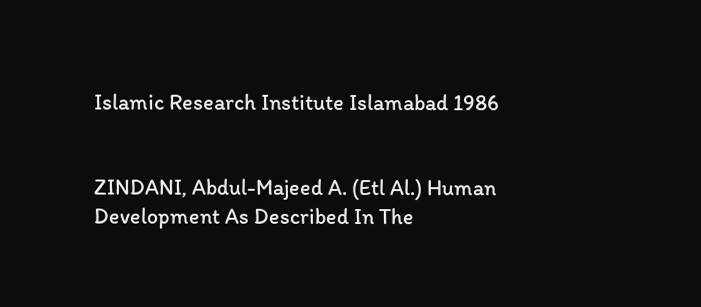Islamic Research Institute Islamabad 1986


ZINDANI, Abdul-Majeed A. (Etl Al.) Human Development As Described In The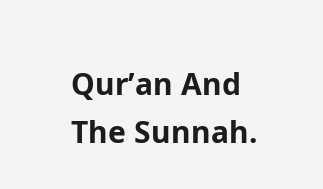Qur’an And The Sunnah.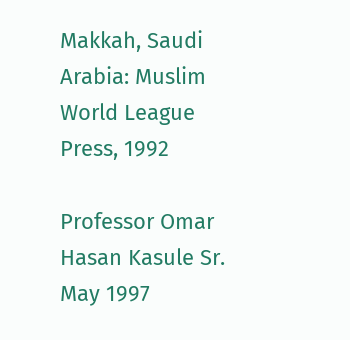Makkah, Saudi Arabia: Muslim World League Press, 1992

Professor Omar Hasan Kasule Sr. May 1997